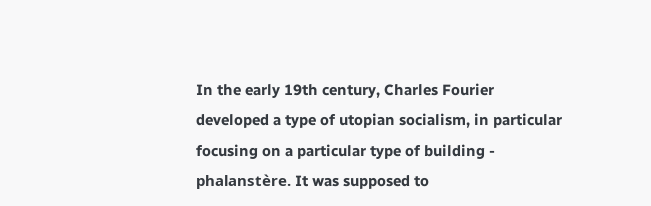In the early 19th century, Charles Fourier developed a type of utopian socialism, in particular focusing on a particular type of building - phalanstère. It was supposed to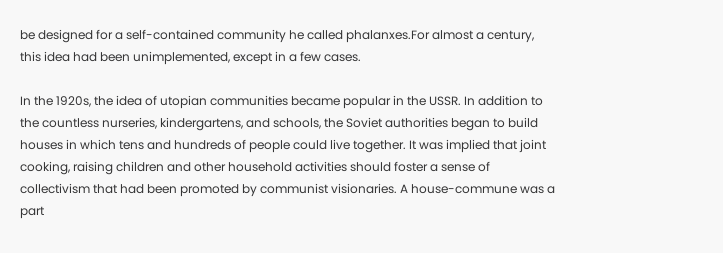be designed for a self-contained community he called phalanxes.For almost a century, this idea had been unimplemented, except in a few cases.

In the 1920s, the idea of utopian communities became popular in the USSR. In addition to the countless nurseries, kindergartens, and schools, the Soviet authorities began to build houses in which tens and hundreds of people could live together. It was implied that joint cooking, raising children and other household activities should foster a sense of collectivism that had been promoted by communist visionaries. A house-commune was a part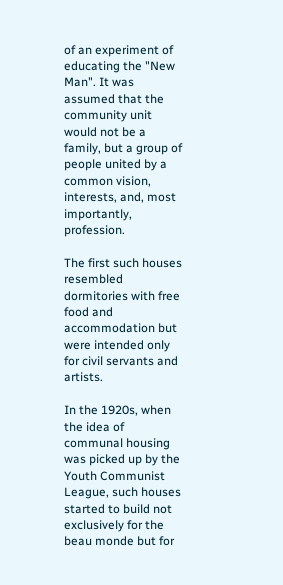of an experiment of educating the "New Man". It was assumed that the community unit would not be a family, but a group of people united by a common vision, interests, and, most importantly, profession.

The first such houses resembled dormitories with free food and accommodation but were intended only for civil servants and artists.

In the 1920s, when the idea of  communal housing was picked up by the Youth Communist League, such houses started to build not exclusively for the beau monde but for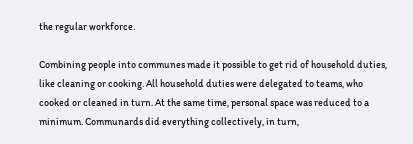the regular workforce.

Combining people into communes made it possible to get rid of household duties, like cleaning or cooking. All household duties were delegated to teams, who cooked or cleaned in turn. At the same time, personal space was reduced to a minimum. Communards did everything collectively, in turn,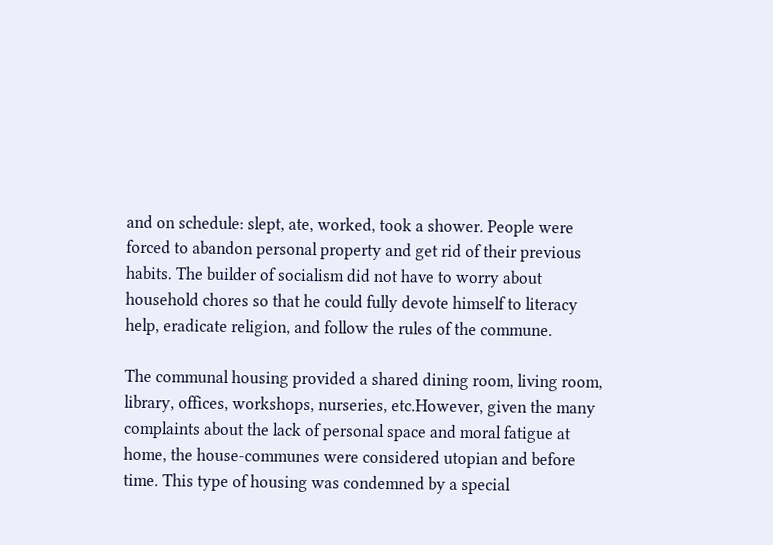and on schedule: slept, ate, worked, took a shower. People were forced to abandon personal property and get rid of their previous habits. The builder of socialism did not have to worry about household chores so that he could fully devote himself to literacy help, eradicate religion, and follow the rules of the commune.

The communal housing provided a shared dining room, living room, library, offices, workshops, nurseries, etc.However, given the many complaints about the lack of personal space and moral fatigue at home, the house-communes were considered utopian and before time. This type of housing was condemned by a special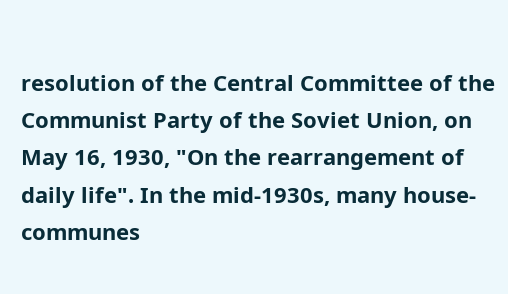resolution of the Central Committee of the Communist Party of the Soviet Union, on May 16, 1930, "On the rearrangement of daily life". In the mid-1930s, many house-communes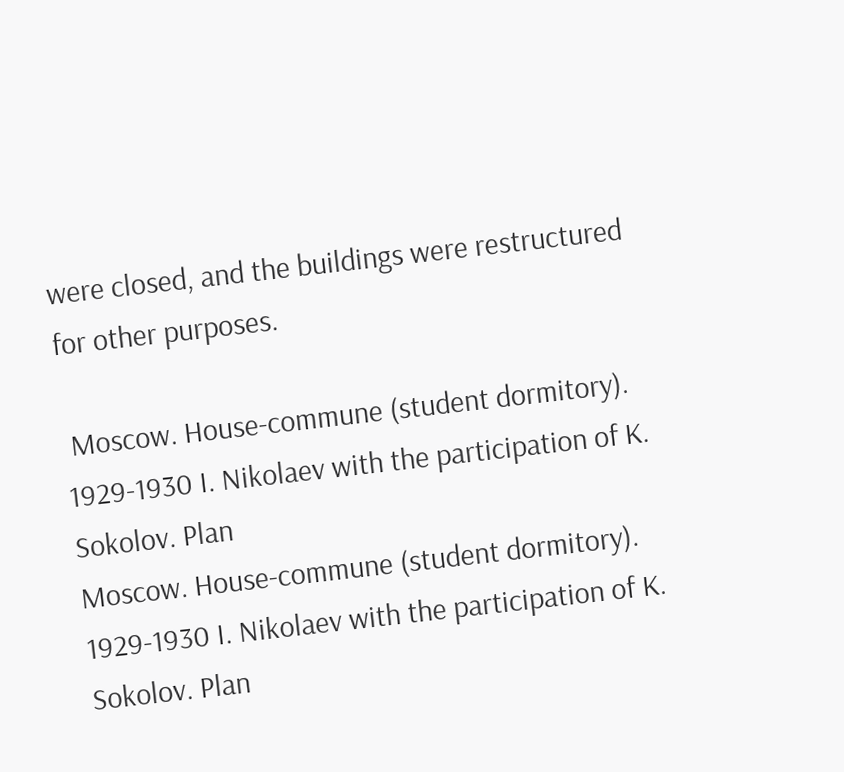were closed, and the buildings were restructured for other purposes.

 Moscow. House-commune (student dormitory). 1929-1930 I. Nikolaev with the participation of K. Sokolov. Plan
Moscow. House-commune (student dormitory). 1929-1930 I. Nikolaev with the participation of K. Sokolov. Plan